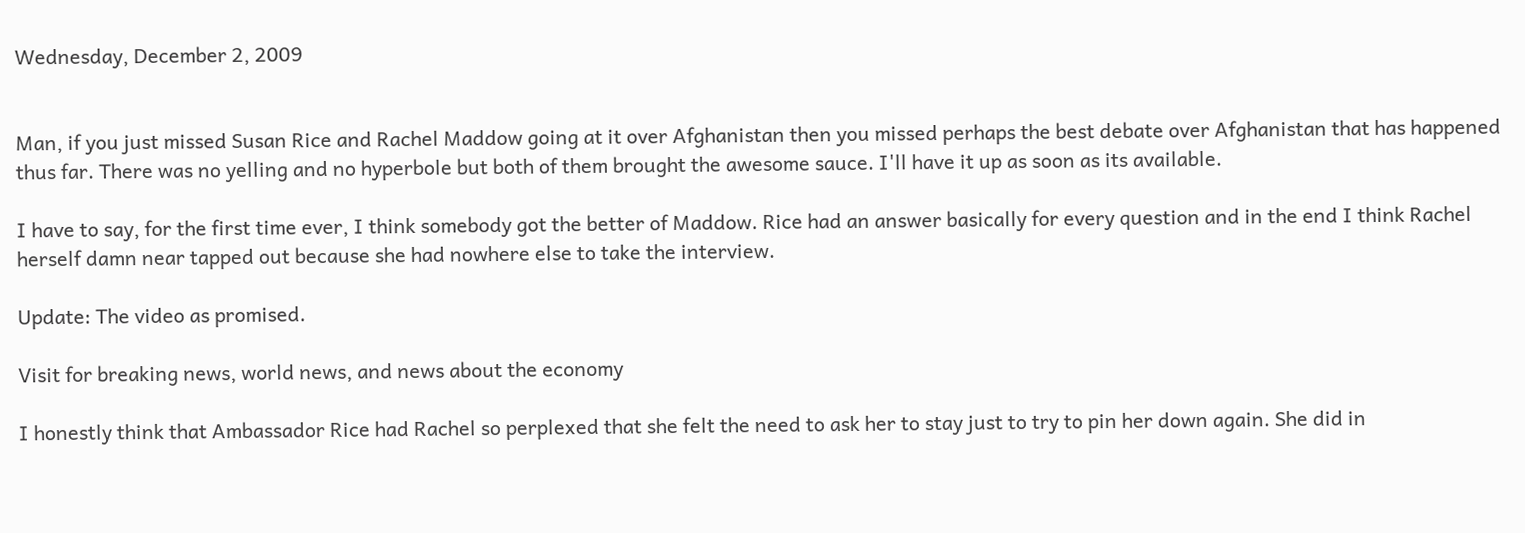Wednesday, December 2, 2009


Man, if you just missed Susan Rice and Rachel Maddow going at it over Afghanistan then you missed perhaps the best debate over Afghanistan that has happened thus far. There was no yelling and no hyperbole but both of them brought the awesome sauce. I'll have it up as soon as its available.

I have to say, for the first time ever, I think somebody got the better of Maddow. Rice had an answer basically for every question and in the end I think Rachel herself damn near tapped out because she had nowhere else to take the interview.

Update: The video as promised.

Visit for breaking news, world news, and news about the economy

I honestly think that Ambassador Rice had Rachel so perplexed that she felt the need to ask her to stay just to try to pin her down again. She did in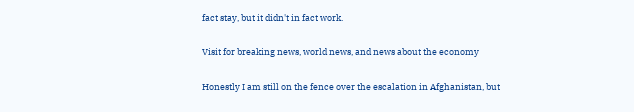fact stay, but it didn't in fact work.

Visit for breaking news, world news, and news about the economy

Honestly I am still on the fence over the escalation in Afghanistan, but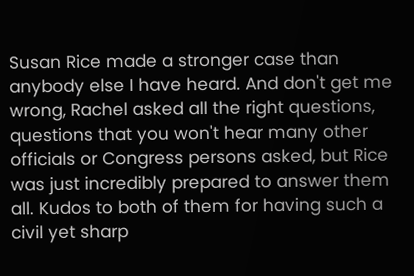Susan Rice made a stronger case than anybody else I have heard. And don't get me wrong, Rachel asked all the right questions, questions that you won't hear many other officials or Congress persons asked, but Rice was just incredibly prepared to answer them all. Kudos to both of them for having such a civil yet sharp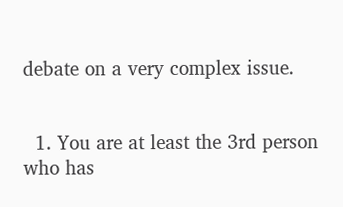debate on a very complex issue.


  1. You are at least the 3rd person who has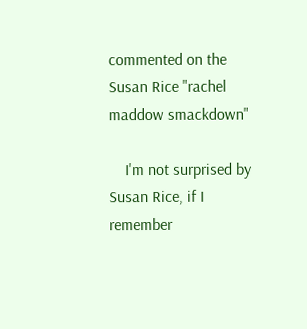commented on the Susan Rice "rachel maddow smackdown"

    I'm not surprised by Susan Rice, if I remember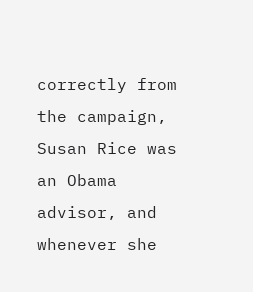correctly from the campaign, Susan Rice was an Obama advisor, and whenever she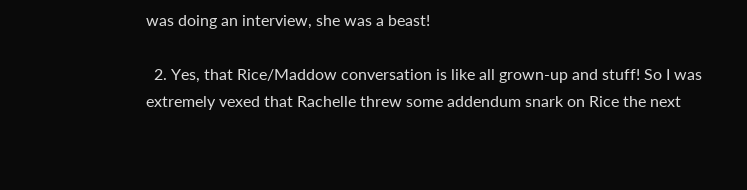was doing an interview, she was a beast!

  2. Yes, that Rice/Maddow conversation is like all grown-up and stuff! So I was extremely vexed that Rachelle threw some addendum snark on Rice the next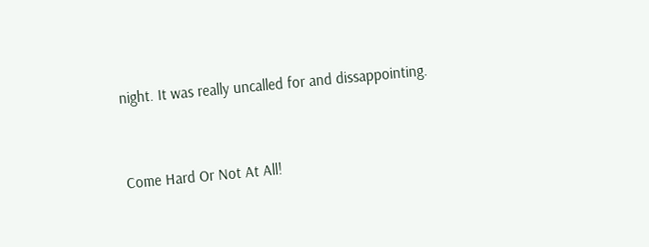night. It was really uncalled for and dissappointing.


Come Hard Or Not At All!